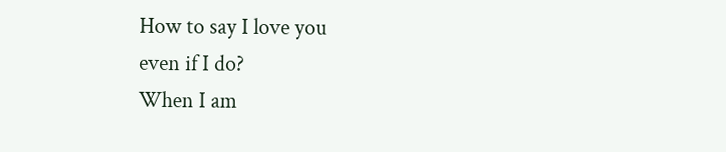How to say I love you
even if I do?
When I am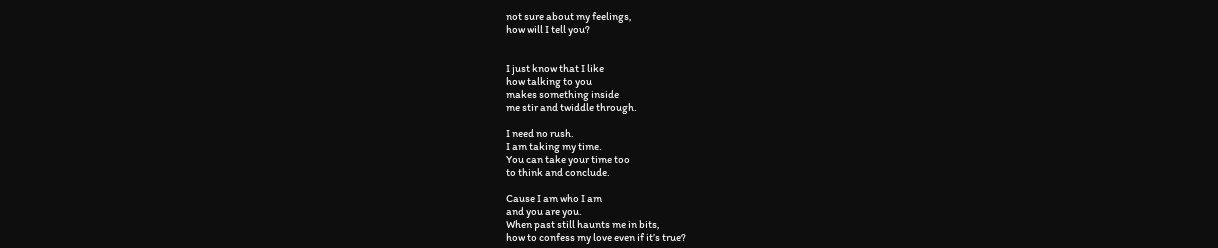not sure about my feelings,
how will I tell you?


I just know that I like
how talking to you
makes something inside
me stir and twiddle through.

I need no rush.
I am taking my time.
You can take your time too
to think and conclude.

Cause I am who I am
and you are you.
When past still haunts me in bits,
how to confess my love even if it’s true?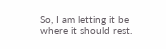So, I am letting it be
where it should rest.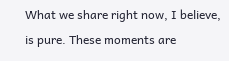What we share right now, I believe,
is pure. These moments are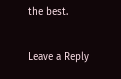the best.


Leave a Reply